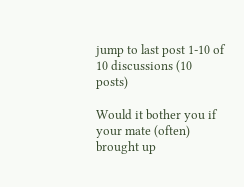jump to last post 1-10 of 10 discussions (10 posts)

Would it bother you if your mate (often) brought up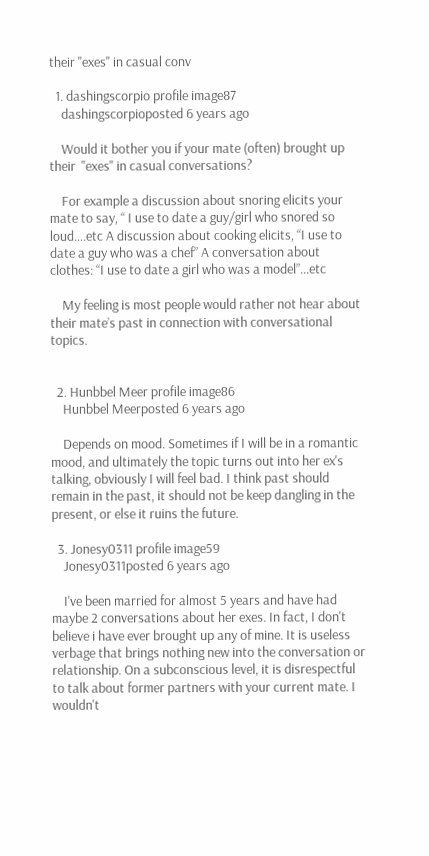their "exes" in casual conv

  1. dashingscorpio profile image87
    dashingscorpioposted 6 years ago

    Would it bother you if your mate (often) brought up their  "exes" in casual conversations?

    For example a discussion about snoring elicits your mate to say, “ I use to date a guy/girl who snored so loud….etc A discussion about cooking elicits, “I use to date a guy who was a chef” A conversation about clothes: “I use to date a girl who was a model”…etc

    My feeling is most people would rather not hear about their mate’s past in connection with conversational topics.


  2. Hunbbel Meer profile image86
    Hunbbel Meerposted 6 years ago

    Depends on mood. Sometimes if I will be in a romantic mood, and ultimately the topic turns out into her ex's talking, obviously I will feel bad. I think past should remain in the past, it should not be keep dangling in the present, or else it ruins the future.

  3. Jonesy0311 profile image59
    Jonesy0311posted 6 years ago

    I've been married for almost 5 years and have had maybe 2 conversations about her exes. In fact, I don't believe i have ever brought up any of mine. It is useless verbage that brings nothing new into the conversation or relationship. On a subconscious level, it is disrespectful to talk about former partners with your current mate. I wouldn't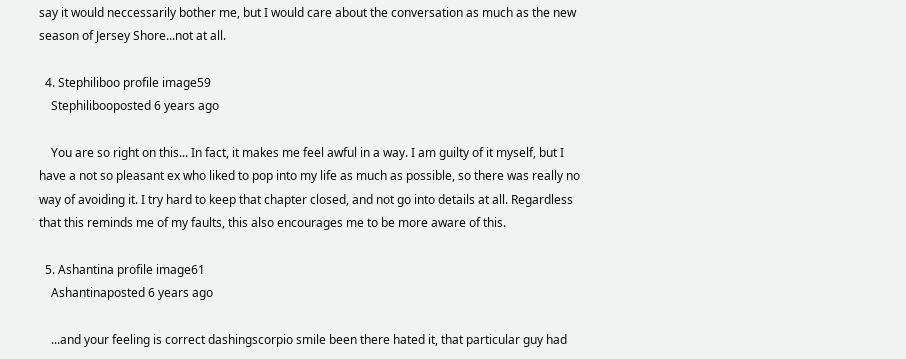say it would neccessarily bother me, but I would care about the conversation as much as the new season of Jersey Shore...not at all.

  4. Stephiliboo profile image59
    Stephilibooposted 6 years ago

    You are so right on this... In fact, it makes me feel awful in a way. I am guilty of it myself, but I have a not so pleasant ex who liked to pop into my life as much as possible, so there was really no way of avoiding it. I try hard to keep that chapter closed, and not go into details at all. Regardless that this reminds me of my faults, this also encourages me to be more aware of this.

  5. Ashantina profile image61
    Ashantinaposted 6 years ago

    ...and your feeling is correct dashingscorpio smile been there hated it, that particular guy had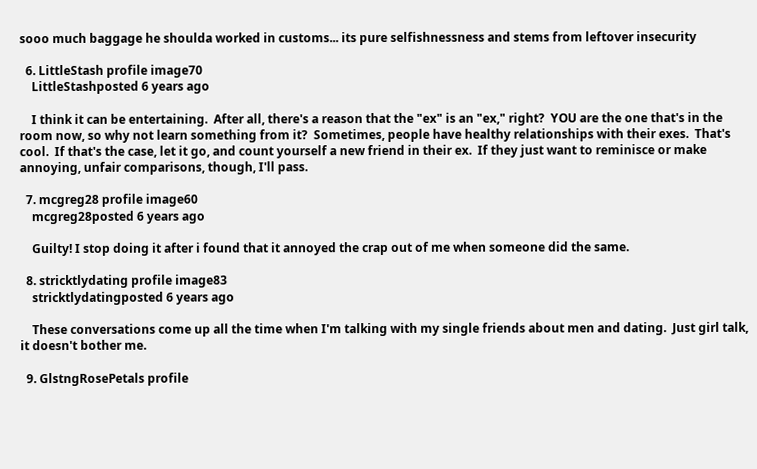sooo much baggage he shoulda worked in customs... its pure selfishnessness and stems from leftover insecurity

  6. LittleStash profile image70
    LittleStashposted 6 years ago

    I think it can be entertaining.  After all, there's a reason that the "ex" is an "ex," right?  YOU are the one that's in the room now, so why not learn something from it?  Sometimes, people have healthy relationships with their exes.  That's cool.  If that's the case, let it go, and count yourself a new friend in their ex.  If they just want to reminisce or make annoying, unfair comparisons, though, I'll pass.

  7. mcgreg28 profile image60
    mcgreg28posted 6 years ago

    Guilty! I stop doing it after i found that it annoyed the crap out of me when someone did the same.

  8. stricktlydating profile image83
    stricktlydatingposted 6 years ago

    These conversations come up all the time when I'm talking with my single friends about men and dating.  Just girl talk, it doesn't bother me.

  9. GlstngRosePetals profile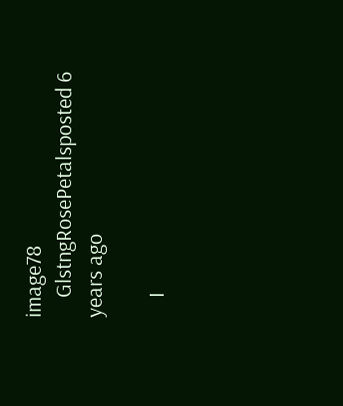image78
    GlstngRosePetalsposted 6 years ago

    I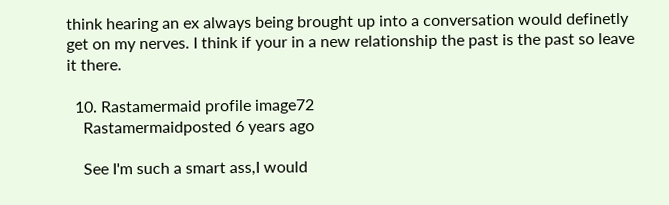think hearing an ex always being brought up into a conversation would definetly get on my nerves. I think if your in a new relationship the past is the past so leave it there.

  10. Rastamermaid profile image72
    Rastamermaidposted 6 years ago

    See I'm such a smart ass,I would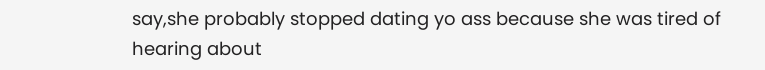say,she probably stopped dating yo ass because she was tired of hearing about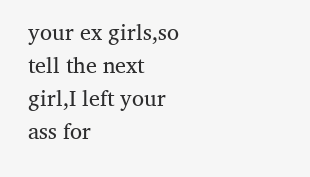your ex girls,so tell the next girl,I left your ass for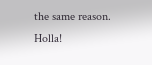the same reason. Holla!